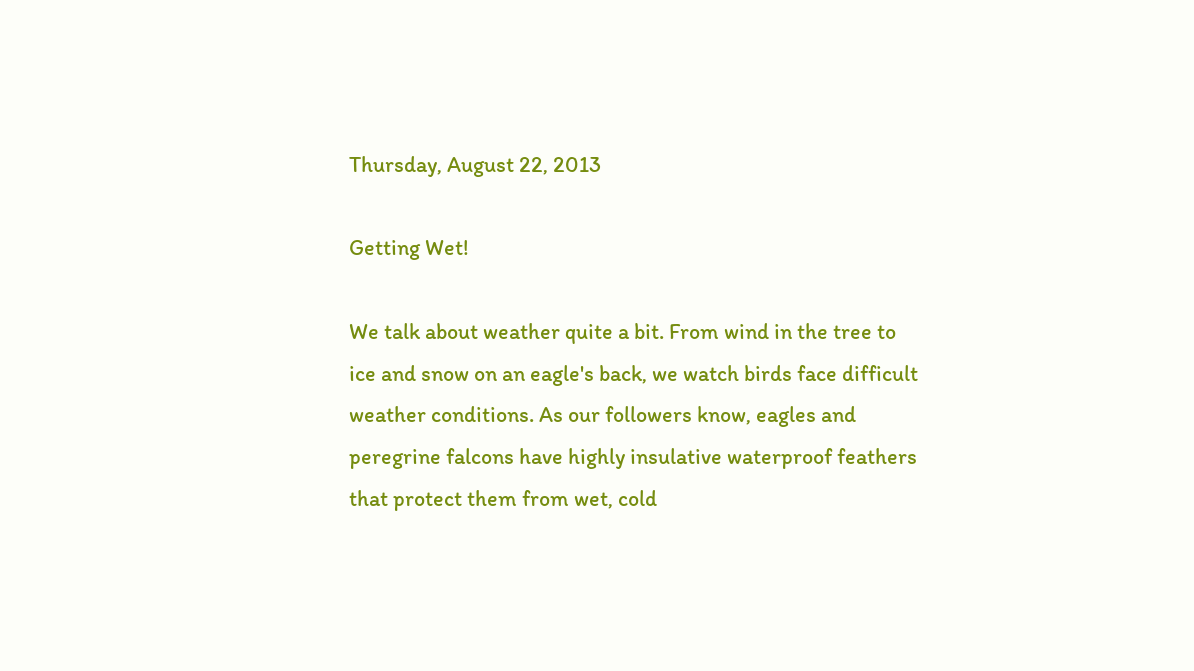Thursday, August 22, 2013

Getting Wet!

We talk about weather quite a bit. From wind in the tree to ice and snow on an eagle's back, we watch birds face difficult weather conditions. As our followers know, eagles and peregrine falcons have highly insulative waterproof feathers that protect them from wet, cold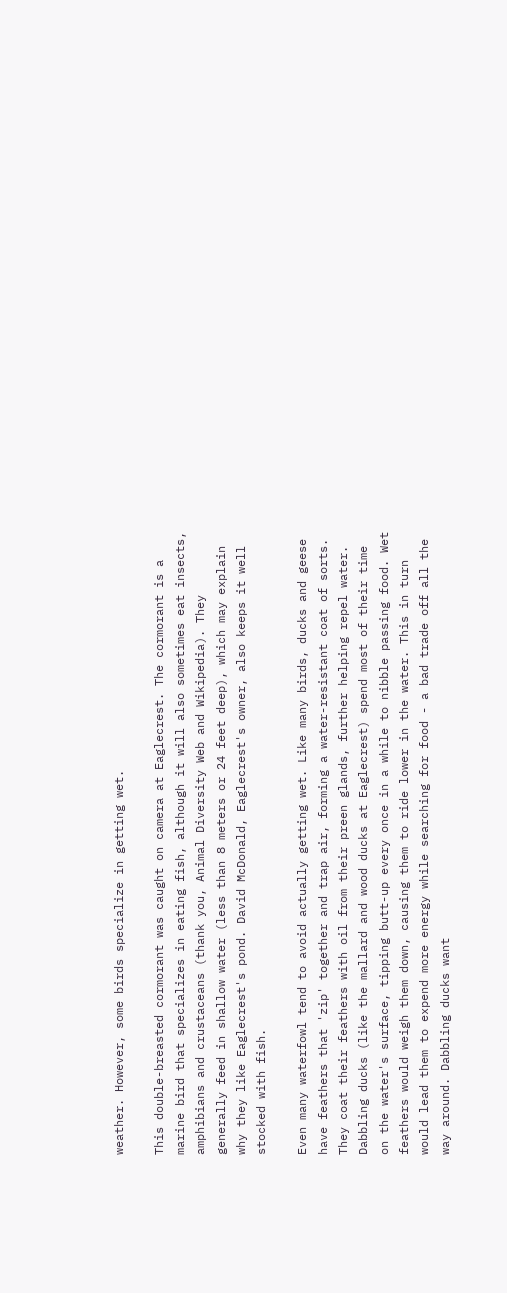weather. However, some birds specialize in getting wet.

This double-breasted cormorant was caught on camera at Eaglecrest. The cormorant is a marine bird that specializes in eating fish, although it will also sometimes eat insects, amphibians and crustaceans (thank you, Animal Diversity Web and Wikipedia). They generally feed in shallow water (less than 8 meters or 24 feet deep), which may explain why they like Eaglecrest's pond. David McDonald, Eaglecrest's owner, also keeps it well stocked with fish.

Even many waterfowl tend to avoid actually getting wet. Like many birds, ducks and geese have feathers that 'zip' together and trap air, forming a water-resistant coat of sorts. They coat their feathers with oil from their preen glands, further helping repel water. Dabbling ducks (like the mallard and wood ducks at Eaglecrest) spend most of their time on the water's surface, tipping butt-up every once in a while to nibble passing food. Wet feathers would weigh them down, causing them to ride lower in the water. This in turn would lead them to expend more energy while searching for food - a bad trade off all the way around. Dabbling ducks want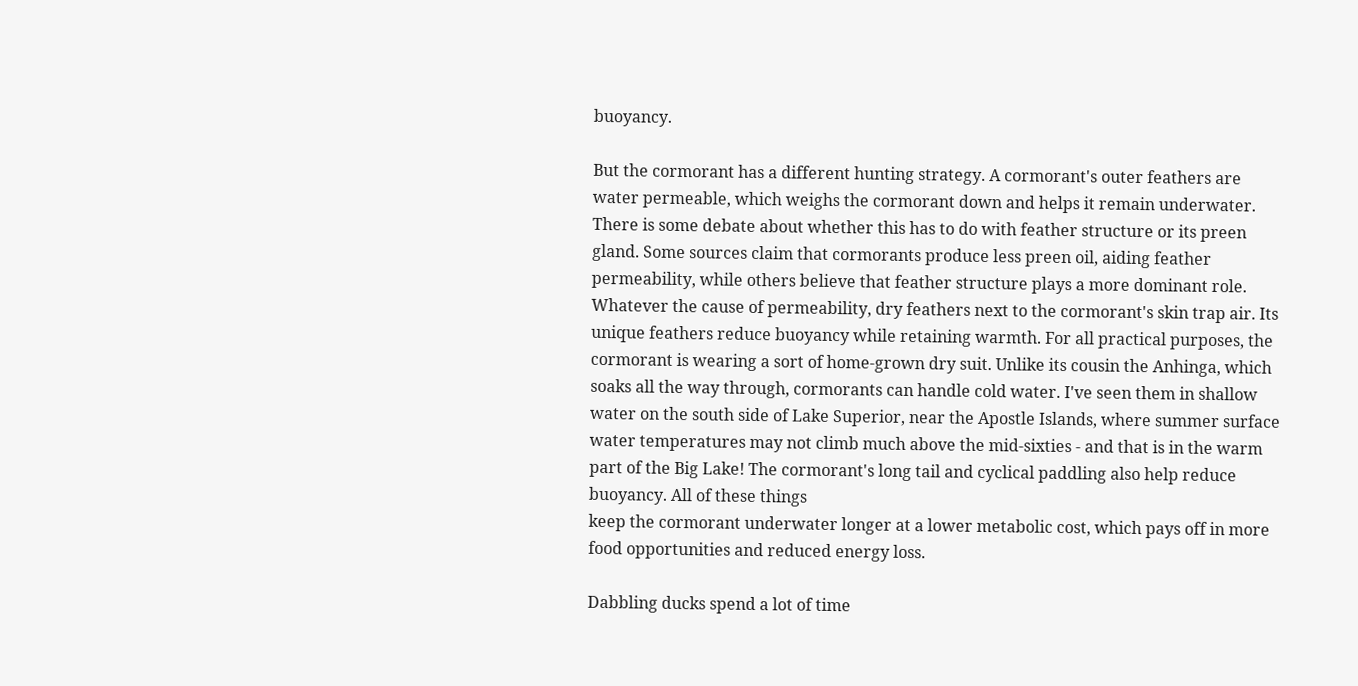buoyancy.

But the cormorant has a different hunting strategy. A cormorant's outer feathers are water permeable, which weighs the cormorant down and helps it remain underwater. There is some debate about whether this has to do with feather structure or its preen gland. Some sources claim that cormorants produce less preen oil, aiding feather permeability, while others believe that feather structure plays a more dominant role. Whatever the cause of permeability, dry feathers next to the cormorant's skin trap air. Its unique feathers reduce buoyancy while retaining warmth. For all practical purposes, the cormorant is wearing a sort of home-grown dry suit. Unlike its cousin the Anhinga, which soaks all the way through, cormorants can handle cold water. I've seen them in shallow water on the south side of Lake Superior, near the Apostle Islands, where summer surface water temperatures may not climb much above the mid-sixties - and that is in the warm part of the Big Lake! The cormorant's long tail and cyclical paddling also help reduce buoyancy. All of these things
keep the cormorant underwater longer at a lower metabolic cost, which pays off in more food opportunities and reduced energy loss.

Dabbling ducks spend a lot of time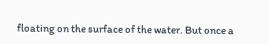floating on the surface of the water. But once a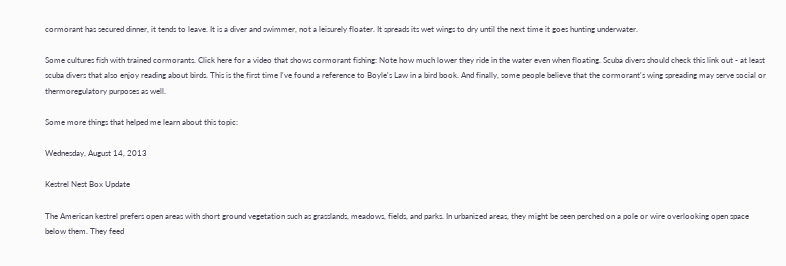cormorant has secured dinner, it tends to leave. It is a diver and swimmer, not a leisurely floater. It spreads its wet wings to dry until the next time it goes hunting underwater.

Some cultures fish with trained cormorants. Click here for a video that shows cormorant fishing: Note how much lower they ride in the water even when floating. Scuba divers should check this link out - at least scuba divers that also enjoy reading about birds. This is the first time I've found a reference to Boyle's Law in a bird book. And finally, some people believe that the cormorant's wing spreading may serve social or thermoregulatory purposes as well.

Some more things that helped me learn about this topic:

Wednesday, August 14, 2013

Kestrel Nest Box Update

The American kestrel prefers open areas with short ground vegetation such as grasslands, meadows, fields, and parks. In urbanized areas, they might be seen perched on a pole or wire overlooking open space below them. They feed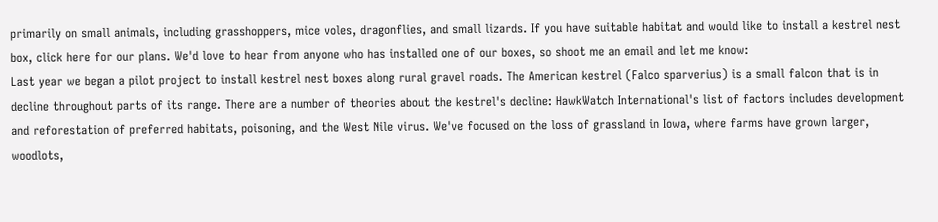primarily on small animals, including grasshoppers, mice voles, dragonflies, and small lizards. If you have suitable habitat and would like to install a kestrel nest box, click here for our plans. We'd love to hear from anyone who has installed one of our boxes, so shoot me an email and let me know:
Last year we began a pilot project to install kestrel nest boxes along rural gravel roads. The American kestrel (Falco sparverius) is a small falcon that is in decline throughout parts of its range. There are a number of theories about the kestrel's decline: HawkWatch International's list of factors includes development and reforestation of preferred habitats, poisoning, and the West Nile virus. We've focused on the loss of grassland in Iowa, where farms have grown larger, woodlots,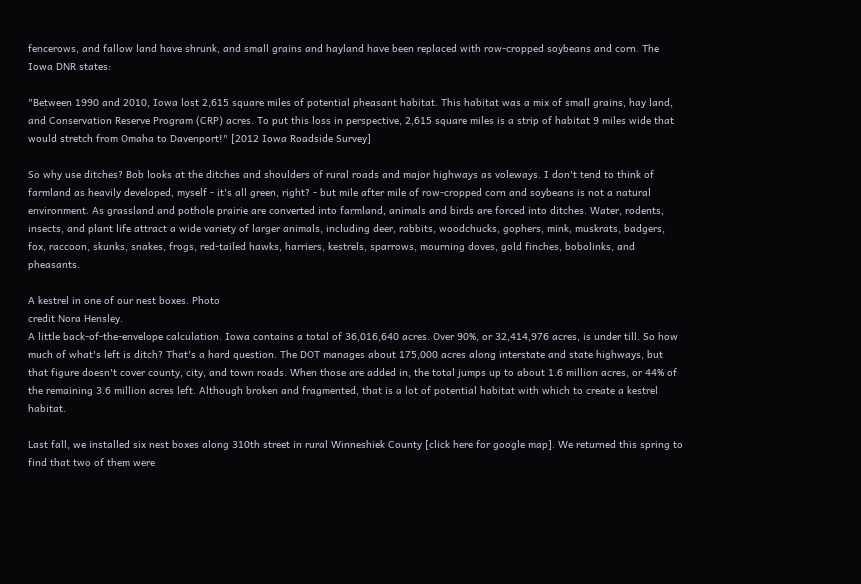fencerows, and fallow land have shrunk, and small grains and hayland have been replaced with row-cropped soybeans and corn. The Iowa DNR states:

"Between 1990 and 2010, Iowa lost 2,615 square miles of potential pheasant habitat. This habitat was a mix of small grains, hay land, and Conservation Reserve Program (CRP) acres. To put this loss in perspective, 2,615 square miles is a strip of habitat 9 miles wide that would stretch from Omaha to Davenport!" [2012 Iowa Roadside Survey]

So why use ditches? Bob looks at the ditches and shoulders of rural roads and major highways as voleways. I don't tend to think of farmland as heavily developed, myself - it's all green, right? - but mile after mile of row-cropped corn and soybeans is not a natural environment. As grassland and pothole prairie are converted into farmland, animals and birds are forced into ditches. Water, rodents, insects, and plant life attract a wide variety of larger animals, including deer, rabbits, woodchucks, gophers, mink, muskrats, badgers, fox, raccoon, skunks, snakes, frogs, red-tailed hawks, harriers, kestrels, sparrows, mourning doves, gold finches, bobolinks, and pheasants.

A kestrel in one of our nest boxes. Photo
credit Nora Hensley.
A little back-of-the-envelope calculation. Iowa contains a total of 36,016,640 acres. Over 90%, or 32,414,976 acres, is under till. So how much of what's left is ditch? That's a hard question. The DOT manages about 175,000 acres along interstate and state highways, but that figure doesn't cover county, city, and town roads. When those are added in, the total jumps up to about 1.6 million acres, or 44% of the remaining 3.6 million acres left. Although broken and fragmented, that is a lot of potential habitat with which to create a kestrel habitat.

Last fall, we installed six nest boxes along 310th street in rural Winneshiek County [click here for google map]. We returned this spring to find that two of them were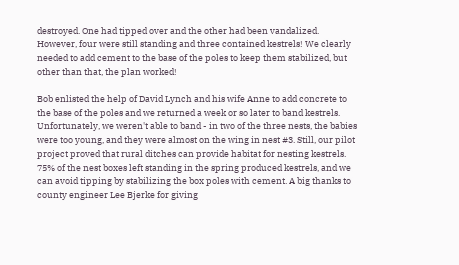destroyed. One had tipped over and the other had been vandalized. However, four were still standing and three contained kestrels! We clearly needed to add cement to the base of the poles to keep them stabilized, but other than that, the plan worked!

Bob enlisted the help of David Lynch and his wife Anne to add concrete to the base of the poles and we returned a week or so later to band kestrels. Unfortunately, we weren't able to band - in two of the three nests, the babies were too young, and they were almost on the wing in nest #3. Still, our pilot project proved that rural ditches can provide habitat for nesting kestrels. 75% of the nest boxes left standing in the spring produced kestrels, and we can avoid tipping by stabilizing the box poles with cement. A big thanks to county engineer Lee Bjerke for giving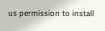us permission to install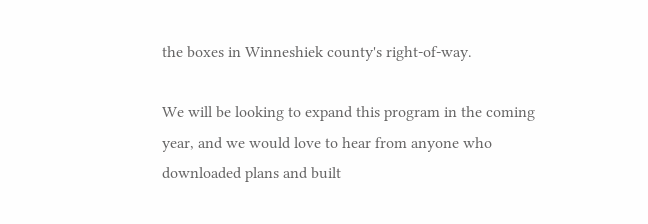the boxes in Winneshiek county's right-of-way.

We will be looking to expand this program in the coming year, and we would love to hear from anyone who downloaded plans and built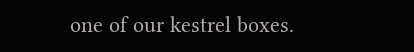one of our kestrel boxes.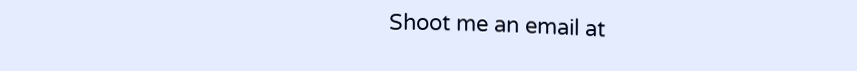Shoot me an email at